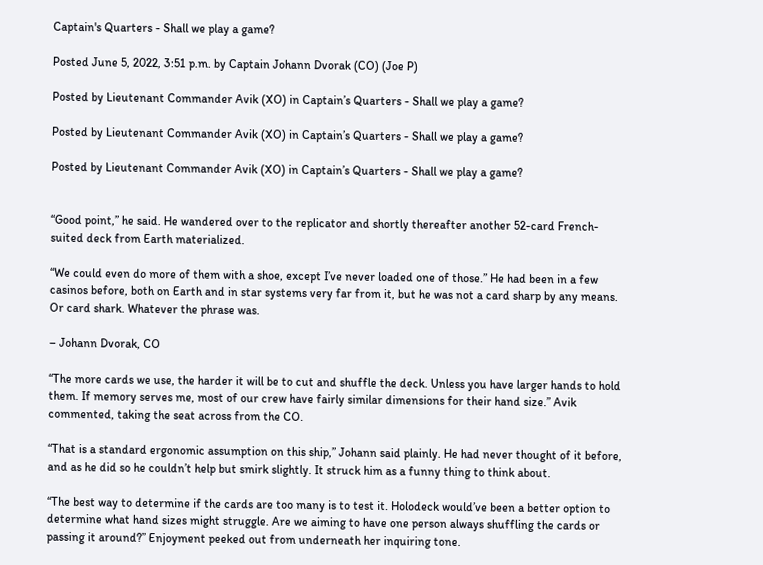Captain's Quarters - Shall we play a game?

Posted June 5, 2022, 3:51 p.m. by Captain Johann Dvorak (CO) (Joe P)

Posted by Lieutenant Commander Avik (XO) in Captain’s Quarters - Shall we play a game?

Posted by Lieutenant Commander Avik (XO) in Captain’s Quarters - Shall we play a game?

Posted by Lieutenant Commander Avik (XO) in Captain’s Quarters - Shall we play a game?


“Good point,” he said. He wandered over to the replicator and shortly thereafter another 52-card French-suited deck from Earth materialized.

“We could even do more of them with a shoe, except I’ve never loaded one of those.” He had been in a few casinos before, both on Earth and in star systems very far from it, but he was not a card sharp by any means. Or card shark. Whatever the phrase was.

– Johann Dvorak, CO

“The more cards we use, the harder it will be to cut and shuffle the deck. Unless you have larger hands to hold them. If memory serves me, most of our crew have fairly similar dimensions for their hand size.” Avik commented, taking the seat across from the CO.

“That is a standard ergonomic assumption on this ship,” Johann said plainly. He had never thought of it before, and as he did so he couldn’t help but smirk slightly. It struck him as a funny thing to think about.

“The best way to determine if the cards are too many is to test it. Holodeck would’ve been a better option to determine what hand sizes might struggle. Are we aiming to have one person always shuffling the cards or passing it around?” Enjoyment peeked out from underneath her inquiring tone.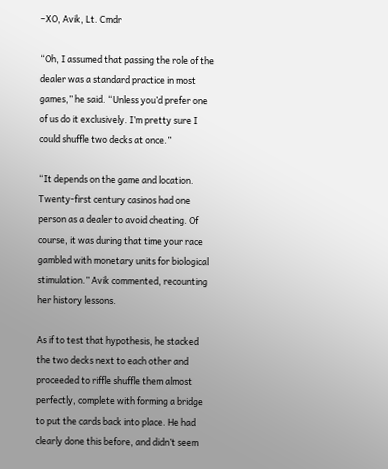–XO, Avik, Lt. Cmdr

“Oh, I assumed that passing the role of the dealer was a standard practice in most games,” he said. “Unless you’d prefer one of us do it exclusively. I’m pretty sure I could shuffle two decks at once.”

“It depends on the game and location. Twenty-first century casinos had one person as a dealer to avoid cheating. Of course, it was during that time your race gambled with monetary units for biological stimulation.” Avik commented, recounting her history lessons.

As if to test that hypothesis, he stacked the two decks next to each other and proceeded to riffle shuffle them almost perfectly, complete with forming a bridge to put the cards back into place. He had clearly done this before, and didn’t seem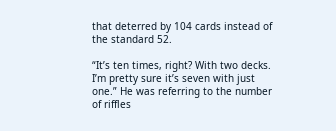that deterred by 104 cards instead of the standard 52.

“It’s ten times, right? With two decks. I’m pretty sure it’s seven with just one.” He was referring to the number of riffles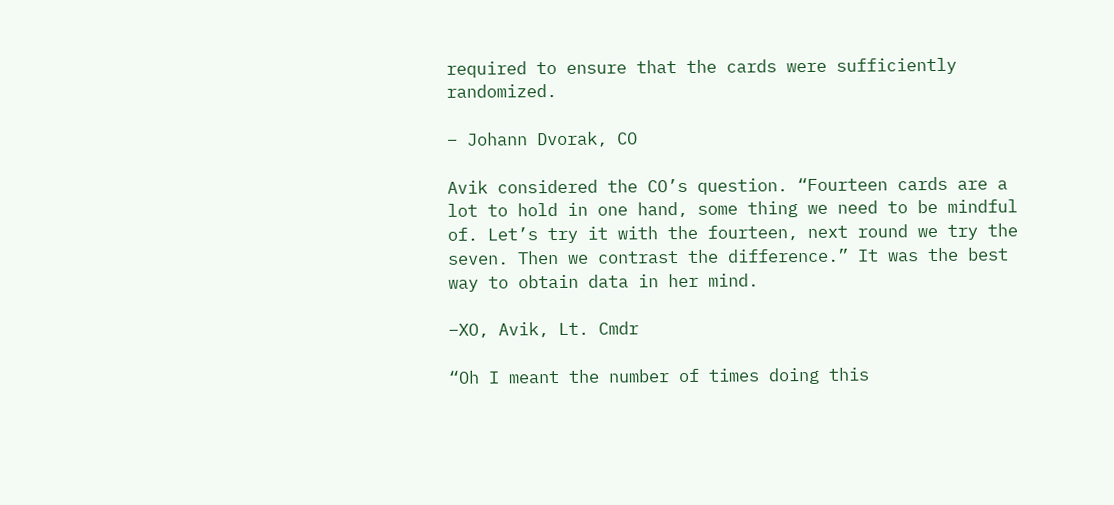required to ensure that the cards were sufficiently randomized.

– Johann Dvorak, CO

Avik considered the CO’s question. “Fourteen cards are a lot to hold in one hand, some thing we need to be mindful of. Let’s try it with the fourteen, next round we try the seven. Then we contrast the difference.” It was the best way to obtain data in her mind.

–XO, Avik, Lt. Cmdr

“Oh I meant the number of times doing this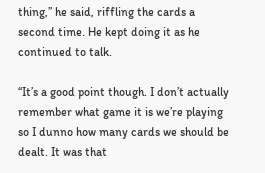thing,” he said, riffling the cards a second time. He kept doing it as he continued to talk.

“It’s a good point though. I don’t actually remember what game it is we’re playing so I dunno how many cards we should be dealt. It was that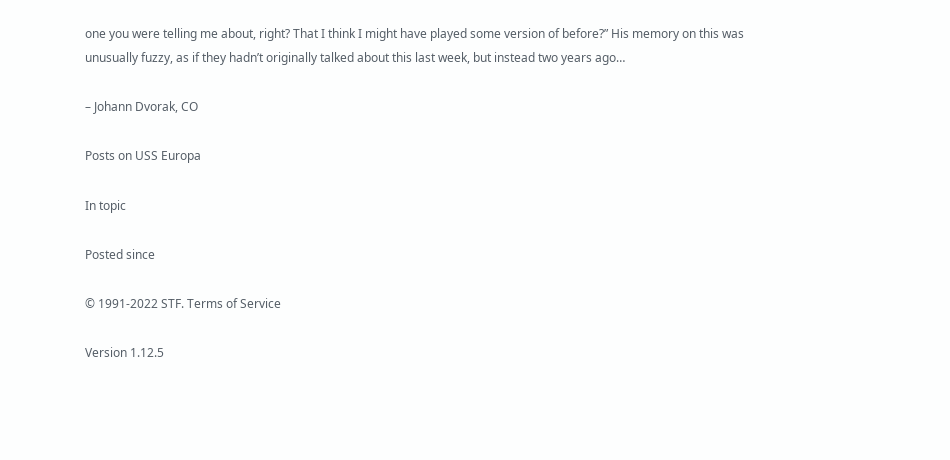one you were telling me about, right? That I think I might have played some version of before?” His memory on this was unusually fuzzy, as if they hadn’t originally talked about this last week, but instead two years ago…

– Johann Dvorak, CO

Posts on USS Europa

In topic

Posted since

© 1991-2022 STF. Terms of Service

Version 1.12.5